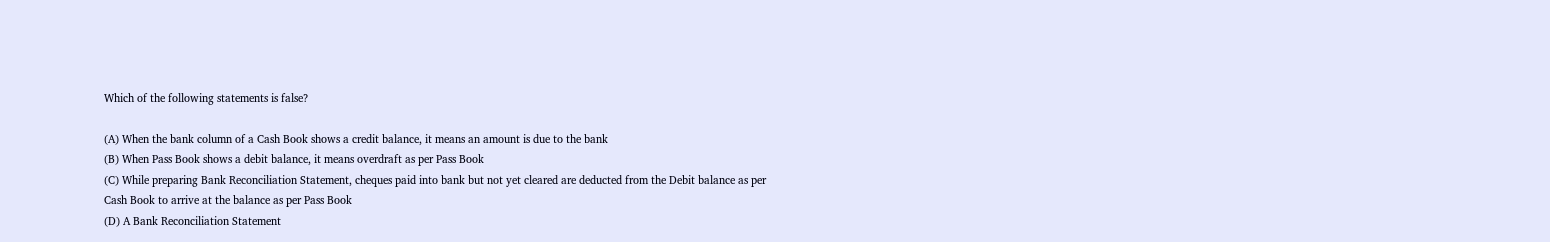Which of the following statements is false?

(A) When the bank column of a Cash Book shows a credit balance, it means an amount is due to the bank
(B) When Pass Book shows a debit balance, it means overdraft as per Pass Book
(C) While preparing Bank Reconciliation Statement, cheques paid into bank but not yet cleared are deducted from the Debit balance as per Cash Book to arrive at the balance as per Pass Book
(D) A Bank Reconciliation Statement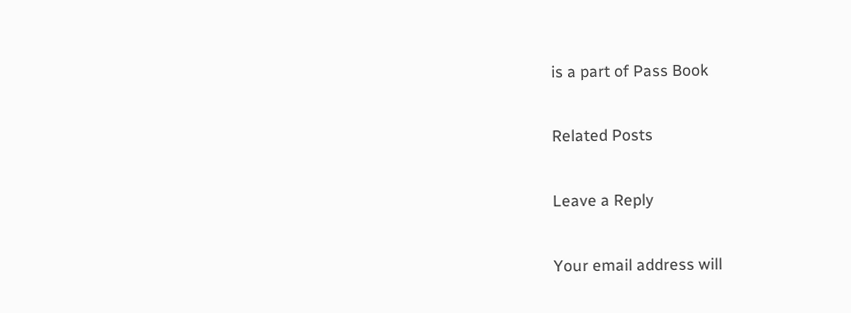is a part of Pass Book

Related Posts

Leave a Reply

Your email address will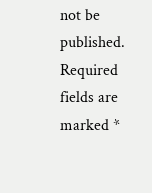not be published. Required fields are marked *